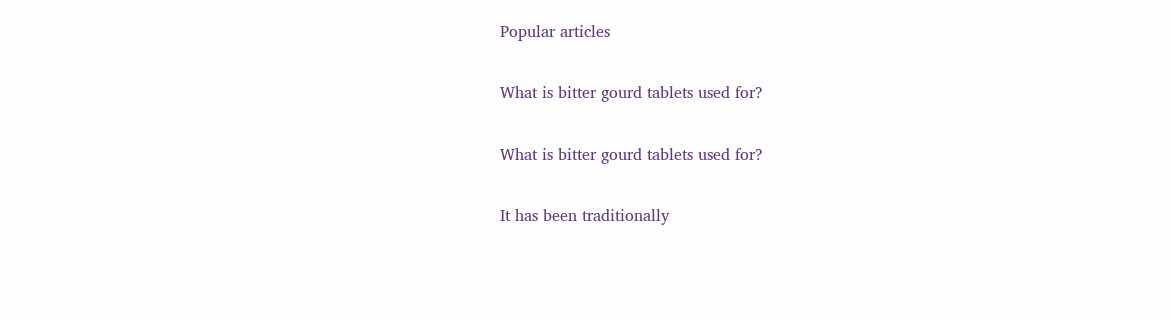Popular articles

What is bitter gourd tablets used for?

What is bitter gourd tablets used for?

It has been traditionally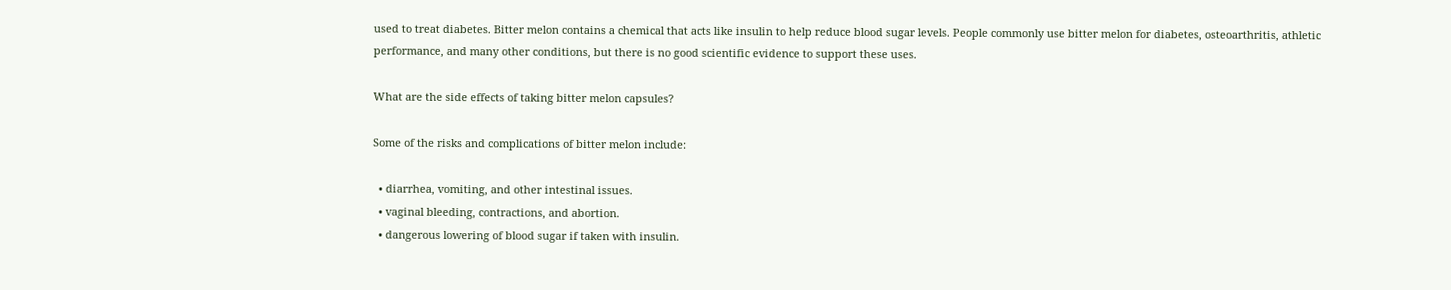used to treat diabetes. Bitter melon contains a chemical that acts like insulin to help reduce blood sugar levels. People commonly use bitter melon for diabetes, osteoarthritis, athletic performance, and many other conditions, but there is no good scientific evidence to support these uses.

What are the side effects of taking bitter melon capsules?

Some of the risks and complications of bitter melon include:

  • diarrhea, vomiting, and other intestinal issues.
  • vaginal bleeding, contractions, and abortion.
  • dangerous lowering of blood sugar if taken with insulin.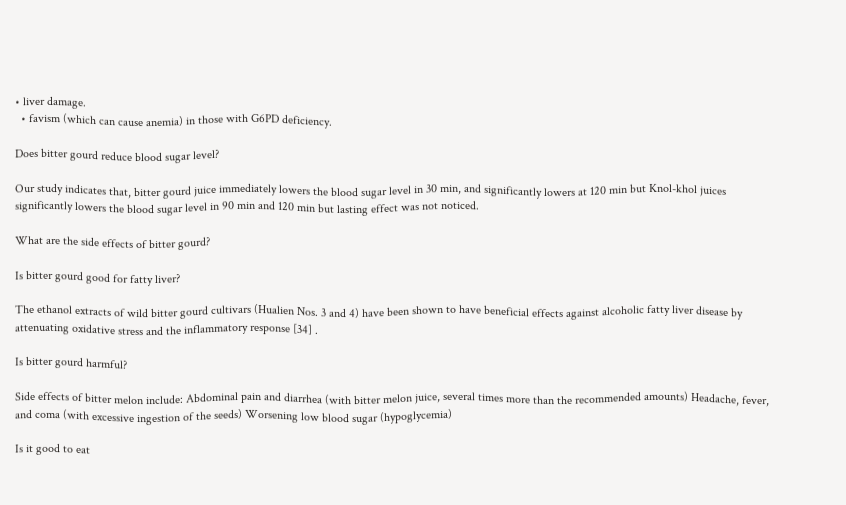• liver damage.
  • favism (which can cause anemia) in those with G6PD deficiency.

Does bitter gourd reduce blood sugar level?

Our study indicates that, bitter gourd juice immediately lowers the blood sugar level in 30 min, and significantly lowers at 120 min but Knol-khol juices significantly lowers the blood sugar level in 90 min and 120 min but lasting effect was not noticed.

What are the side effects of bitter gourd?

Is bitter gourd good for fatty liver?

The ethanol extracts of wild bitter gourd cultivars (Hualien Nos. 3 and 4) have been shown to have beneficial effects against alcoholic fatty liver disease by attenuating oxidative stress and the inflammatory response [34] .

Is bitter gourd harmful?

Side effects of bitter melon include: Abdominal pain and diarrhea (with bitter melon juice, several times more than the recommended amounts) Headache, fever, and coma (with excessive ingestion of the seeds) Worsening low blood sugar (hypoglycemia)

Is it good to eat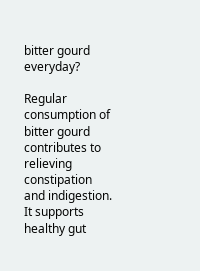bitter gourd everyday?

Regular consumption of bitter gourd contributes to relieving constipation and indigestion. It supports healthy gut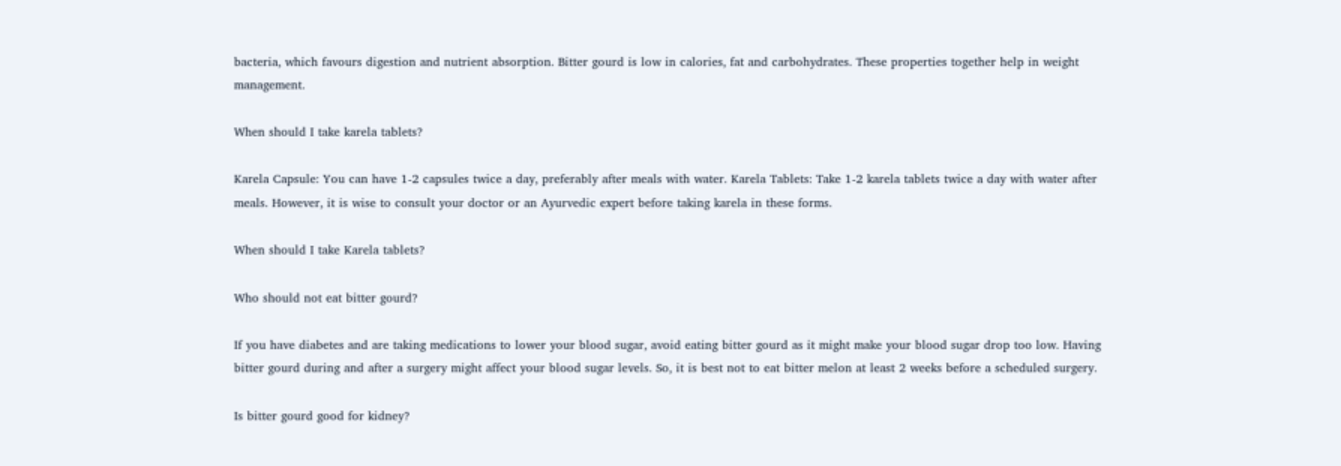bacteria, which favours digestion and nutrient absorption. Bitter gourd is low in calories, fat and carbohydrates. These properties together help in weight management.

When should I take karela tablets?

Karela Capsule: You can have 1-2 capsules twice a day, preferably after meals with water. Karela Tablets: Take 1-2 karela tablets twice a day with water after meals. However, it is wise to consult your doctor or an Ayurvedic expert before taking karela in these forms.

When should I take Karela tablets?

Who should not eat bitter gourd?

If you have diabetes and are taking medications to lower your blood sugar, avoid eating bitter gourd as it might make your blood sugar drop too low. Having bitter gourd during and after a surgery might affect your blood sugar levels. So, it is best not to eat bitter melon at least 2 weeks before a scheduled surgery.

Is bitter gourd good for kidney?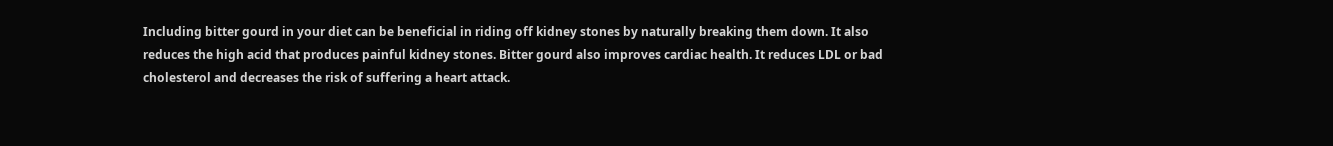Including bitter gourd in your diet can be beneficial in riding off kidney stones by naturally breaking them down. It also reduces the high acid that produces painful kidney stones. Bitter gourd also improves cardiac health. It reduces LDL or bad cholesterol and decreases the risk of suffering a heart attack.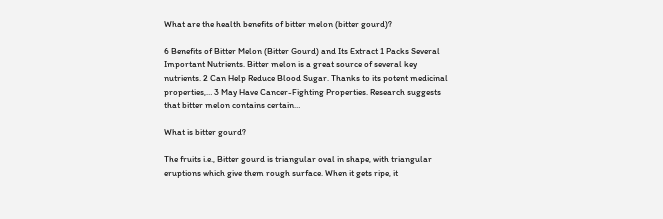What are the health benefits of bitter melon (bitter gourd)?

6 Benefits of Bitter Melon (Bitter Gourd) and Its Extract 1 Packs Several Important Nutrients. Bitter melon is a great source of several key nutrients. 2 Can Help Reduce Blood Sugar. Thanks to its potent medicinal properties,… 3 May Have Cancer-Fighting Properties. Research suggests that bitter melon contains certain…

What is bitter gourd?

The fruits i.e., Bitter gourd is triangular oval in shape, with triangular eruptions which give them rough surface. When it gets ripe, it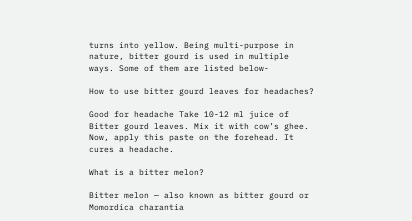turns into yellow. Being multi-purpose in nature, bitter gourd is used in multiple ways. Some of them are listed below-

How to use bitter gourd leaves for headaches?

Good for headache Take 10-12 ml juice of Bitter gourd leaves. Mix it with cow’s ghee. Now, apply this paste on the forehead. It cures a headache.

What is a bitter melon?

Bitter melon — also known as bitter gourd or Momordica charantia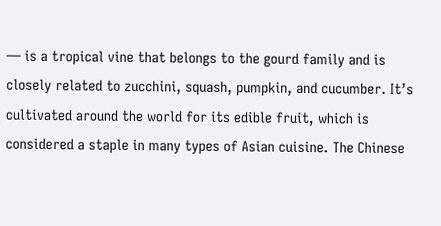— is a tropical vine that belongs to the gourd family and is closely related to zucchini, squash, pumpkin, and cucumber. It’s cultivated around the world for its edible fruit, which is considered a staple in many types of Asian cuisine. The Chinese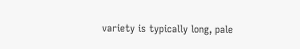variety is typically long, pale